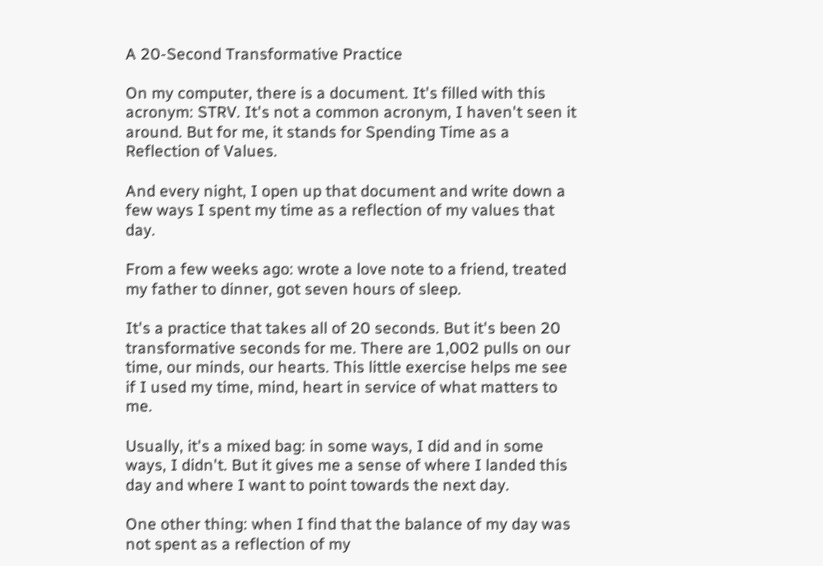A 20-Second Transformative Practice

On my computer, there is a document. It's filled with this acronym: STRV. It's not a common acronym, I haven't seen it around. But for me, it stands for Spending Time as a Reflection of Values.

And every night, I open up that document and write down a few ways I spent my time as a reflection of my values that day.

From a few weeks ago: wrote a love note to a friend, treated my father to dinner, got seven hours of sleep.

It's a practice that takes all of 20 seconds. But it's been 20 transformative seconds for me. There are 1,002 pulls on our time, our minds, our hearts. This little exercise helps me see if I used my time, mind, heart in service of what matters to me.

Usually, it's a mixed bag: in some ways, I did and in some ways, I didn't. But it gives me a sense of where I landed this day and where I want to point towards the next day.

One other thing: when I find that the balance of my day was not spent as a reflection of my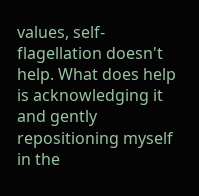values, self-flagellation doesn't help. What does help is acknowledging it and gently repositioning myself in the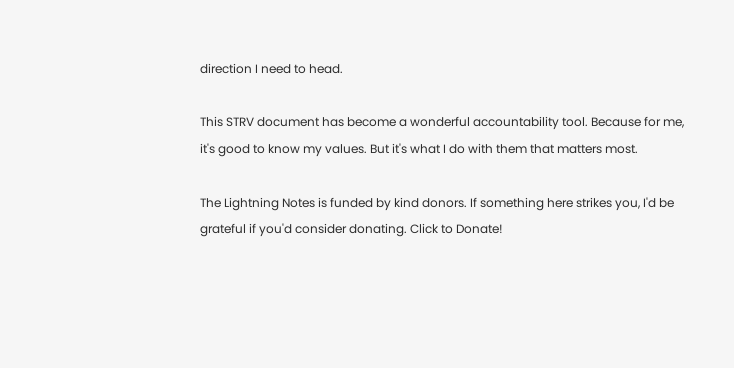direction I need to head.

This STRV document has become a wonderful accountability tool. Because for me, it's good to know my values. But it's what I do with them that matters most.

The Lightning Notes is funded by kind donors. If something here strikes you, I'd be grateful if you'd consider donating. Click to Donate!